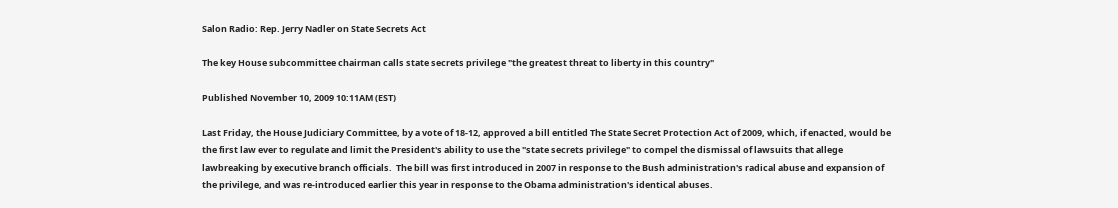Salon Radio: Rep. Jerry Nadler on State Secrets Act

The key House subcommittee chairman calls state secrets privilege "the greatest threat to liberty in this country"

Published November 10, 2009 10:11AM (EST)

Last Friday, the House Judiciary Committee, by a vote of 18-12, approved a bill entitled The State Secret Protection Act of 2009, which, if enacted, would be the first law ever to regulate and limit the President's ability to use the "state secrets privilege" to compel the dismissal of lawsuits that allege lawbreaking by executive branch officials.  The bill was first introduced in 2007 in response to the Bush administration's radical abuse and expansion of the privilege, and was re-introduced earlier this year in response to the Obama administration's identical abuses.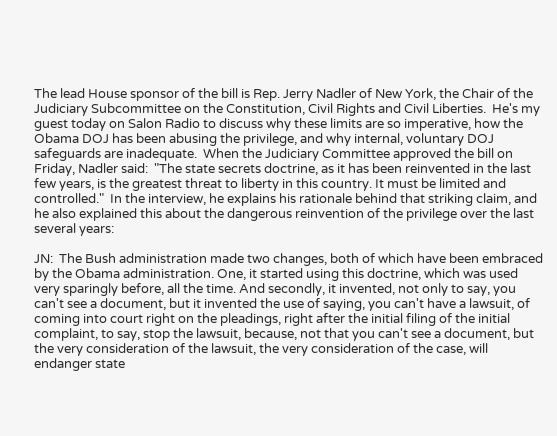The lead House sponsor of the bill is Rep. Jerry Nadler of New York, the Chair of the Judiciary Subcommittee on the Constitution, Civil Rights and Civil Liberties.  He's my guest today on Salon Radio to discuss why these limits are so imperative, how the Obama DOJ has been abusing the privilege, and why internal, voluntary DOJ safeguards are inadequate.  When the Judiciary Committee approved the bill on Friday, Nadler said:  "The state secrets doctrine, as it has been reinvented in the last few years, is the greatest threat to liberty in this country. It must be limited and controlled."  In the interview, he explains his rationale behind that striking claim, and he also explained this about the dangerous reinvention of the privilege over the last several years:

JN:  The Bush administration made two changes, both of which have been embraced by the Obama administration. One, it started using this doctrine, which was used very sparingly before, all the time. And secondly, it invented, not only to say, you can't see a document, but it invented the use of saying, you can't have a lawsuit, of coming into court right on the pleadings, right after the initial filing of the initial complaint, to say, stop the lawsuit, because, not that you can't see a document, but the very consideration of the lawsuit, the very consideration of the case, will endanger state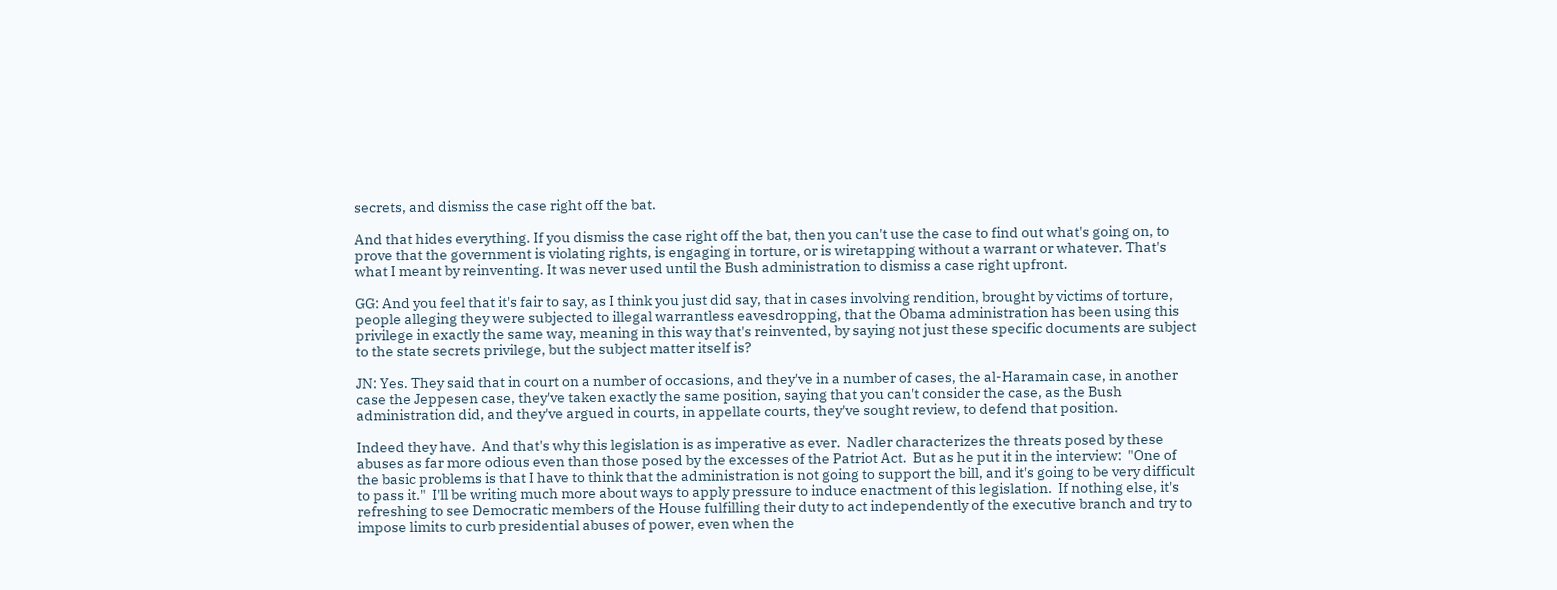secrets, and dismiss the case right off the bat.

And that hides everything. If you dismiss the case right off the bat, then you can't use the case to find out what's going on, to prove that the government is violating rights, is engaging in torture, or is wiretapping without a warrant or whatever. That's what I meant by reinventing. It was never used until the Bush administration to dismiss a case right upfront.

GG: And you feel that it's fair to say, as I think you just did say, that in cases involving rendition, brought by victims of torture, people alleging they were subjected to illegal warrantless eavesdropping, that the Obama administration has been using this privilege in exactly the same way, meaning in this way that's reinvented, by saying not just these specific documents are subject to the state secrets privilege, but the subject matter itself is?

JN: Yes. They said that in court on a number of occasions, and they've in a number of cases, the al-Haramain case, in another case the Jeppesen case, they've taken exactly the same position, saying that you can't consider the case, as the Bush administration did, and they've argued in courts, in appellate courts, they've sought review, to defend that position.

Indeed they have.  And that's why this legislation is as imperative as ever.  Nadler characterizes the threats posed by these abuses as far more odious even than those posed by the excesses of the Patriot Act.  But as he put it in the interview:  "One of the basic problems is that I have to think that the administration is not going to support the bill, and it's going to be very difficult to pass it."  I'll be writing much more about ways to apply pressure to induce enactment of this legislation.  If nothing else, it's refreshing to see Democratic members of the House fulfilling their duty to act independently of the executive branch and try to impose limits to curb presidential abuses of power, even when the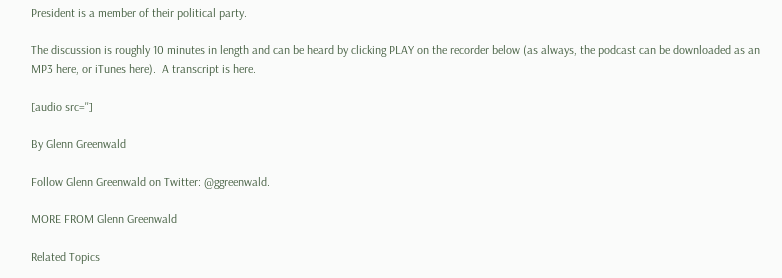President is a member of their political party.

The discussion is roughly 10 minutes in length and can be heard by clicking PLAY on the recorder below (as always, the podcast can be downloaded as an MP3 here, or iTunes here).  A transcript is here.

[audio src='']

By Glenn Greenwald

Follow Glenn Greenwald on Twitter: @ggreenwald.

MORE FROM Glenn Greenwald

Related Topics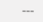---